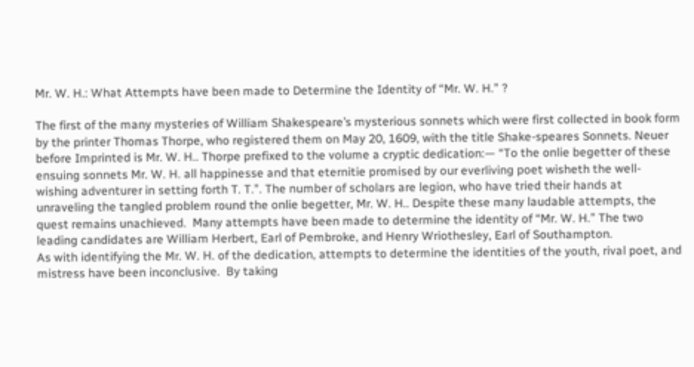Mr. W. H.: What Attempts have been made to Determine the Identity of “Mr. W. H.” ?

The first of the many mysteries of William Shakespeare’s mysterious sonnets which were first collected in book form by the printer Thomas Thorpe, who registered them on May 20, 1609, with the title Shake-speares Sonnets. Neuer before Imprinted is Mr. W. H.. Thorpe prefixed to the volume a cryptic dedication:— “To the onlie begetter of these ensuing sonnets Mr. W. H. all happinesse and that eternitie promised by our everliving poet wisheth the well-wishing adventurer in setting forth T. T.”. The number of scholars are legion, who have tried their hands at unraveling the tangled problem round the onlie begetter, Mr. W. H.. Despite these many laudable attempts, the quest remains unachieved.  Many attempts have been made to determine the identity of “Mr. W. H.” The two leading candidates are William Herbert, Earl of Pembroke, and Henry Wriothesley, Earl of Southampton.
As with identifying the Mr. W. H. of the dedication, attempts to determine the identities of the youth, rival poet, and mistress have been inconclusive.  By taking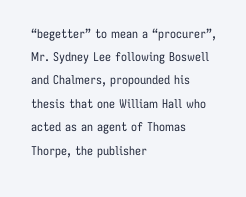“begetter” to mean a “procurer”, Mr. Sydney Lee following Boswell and Chalmers, propounded his thesis that one William Hall who acted as an agent of Thomas Thorpe, the publisher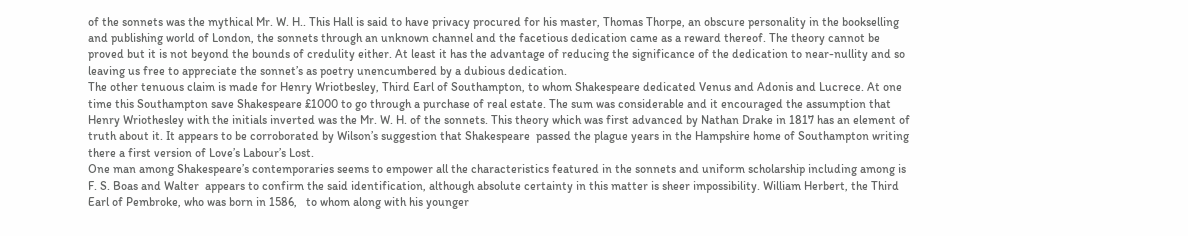of the sonnets was the mythical Mr. W. H.. This Hall is said to have privacy procured for his master, Thomas Thorpe, an obscure personality in the bookselling and publishing world of London, the sonnets through an unknown channel and the facetious dedication came as a reward thereof. The theory cannot be proved but it is not beyond the bounds of credulity either. At least it has the advantage of reducing the significance of the dedication to near-nullity and so leaving us free to appreciate the sonnet’s as poetry unencumbered by a dubious dedication.
The other tenuous claim is made for Henry Wriotbesley, Third Earl of Southampton, to whom Shakespeare dedicated Venus and Adonis and Lucrece. At one time this Southampton save Shakespeare £1000 to go through a purchase of real estate. The sum was considerable and it encouraged the assumption that Henry Wriothesley with the initials inverted was the Mr. W. H. of the sonnets. This theory which was first advanced by Nathan Drake in 1817 has an element of truth about it. It appears to be corroborated by Wilson’s suggestion that Shakespeare  passed the plague years in the Hampshire home of Southampton writing there a first version of Love’s Labour’s Lost.
One man among Shakespeare’s contemporaries seems to empower all the characteristics featured in the sonnets and uniform scholarship including among is F. S. Boas and Walter  appears to confirm the said identification, although absolute certainty in this matter is sheer impossibility. William Herbert, the Third Earl of Pembroke, who was born in 1586,   to whom along with his younger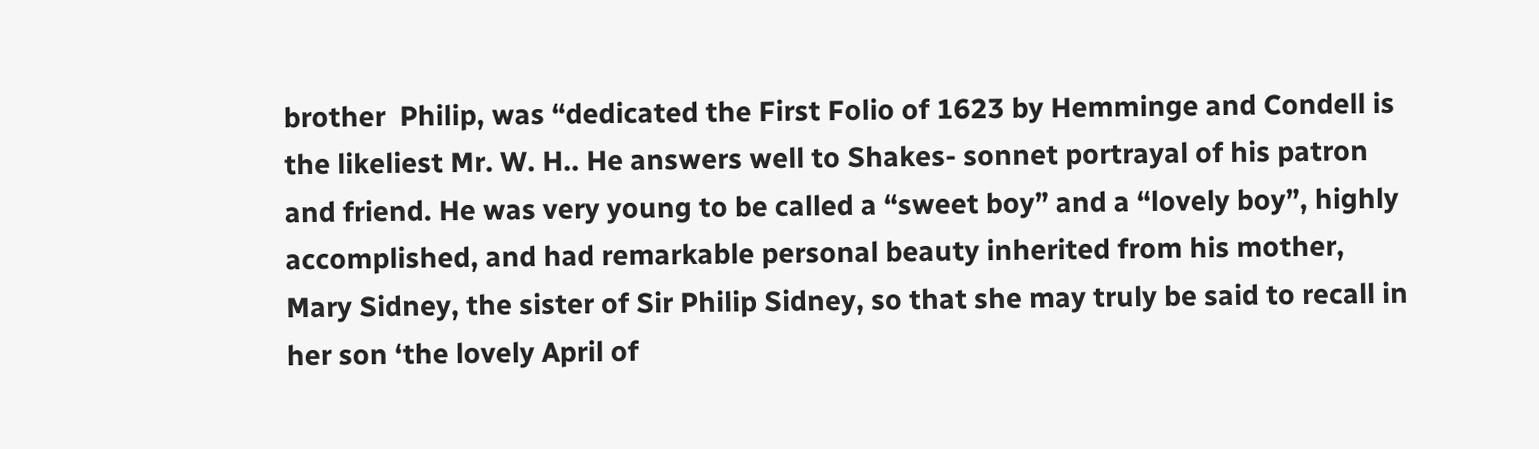brother  Philip, was “dedicated the First Folio of 1623 by Hemminge and Condell is  the likeliest Mr. W. H.. He answers well to Shakes- sonnet portrayal of his patron and friend. He was very young to be called a “sweet boy” and a “lovely boy”, highly accomplished, and had remarkable personal beauty inherited from his mother, Mary Sidney, the sister of Sir Philip Sidney, so that she may truly be said to recall in her son ‘the lovely April of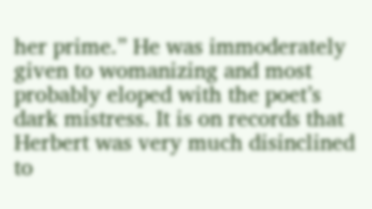her prime.” He was immoderately given to womanizing and most probably eloped with the poet’s dark mistress. It is on records that Herbert was very much disinclined to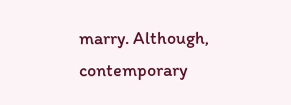marry. Although, contemporary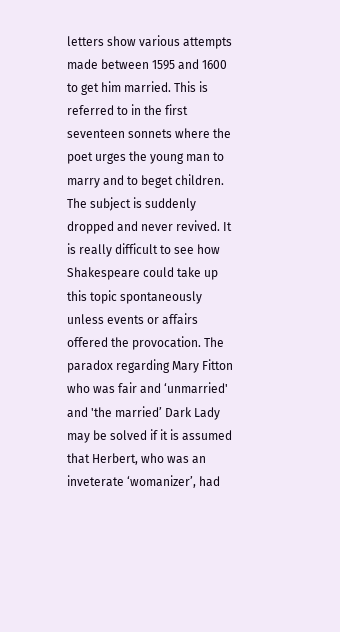letters show various attempts made between 1595 and 1600 to get him married. This is referred to in the first seventeen sonnets where the poet urges the young man to marry and to beget children. The subject is suddenly dropped and never revived. It is really difficult to see how Shakespeare could take up this topic spontaneously unless events or affairs offered the provocation. The paradox regarding Mary Fitton who was fair and ‘unmarried' and 'the married’ Dark Lady may be solved if it is assumed that Herbert, who was an inveterate ‘womanizer’, had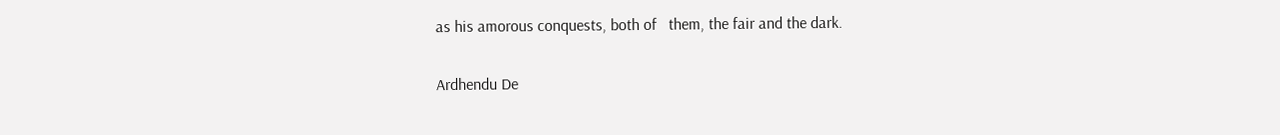as his amorous conquests, both of   them, the fair and the dark.

Ardhendu De